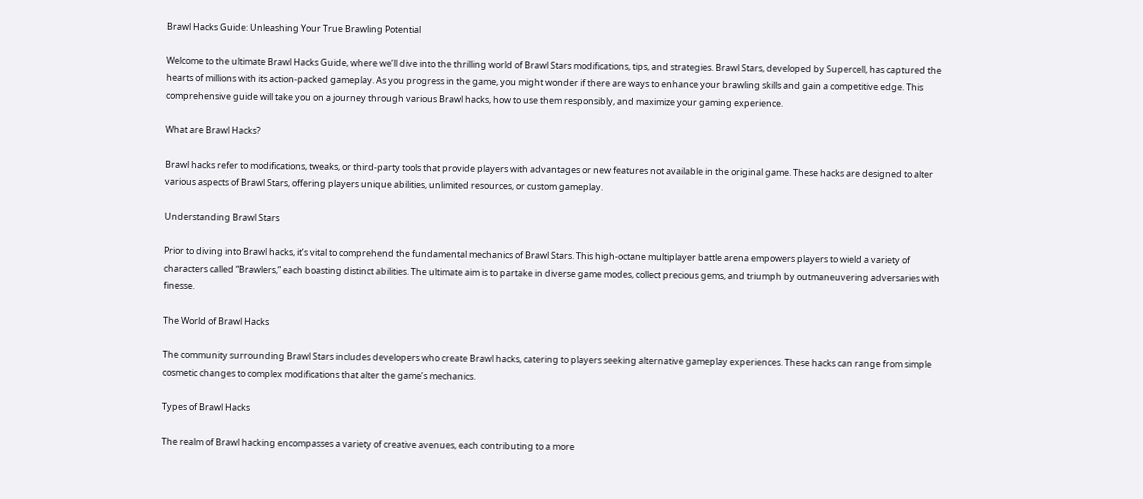Brawl Hacks Guide: Unleashing Your True Brawling Potential

Welcome to the ultimate Brawl Hacks Guide, where we’ll dive into the thrilling world of Brawl Stars modifications, tips, and strategies. Brawl Stars, developed by Supercell, has captured the hearts of millions with its action-packed gameplay. As you progress in the game, you might wonder if there are ways to enhance your brawling skills and gain a competitive edge. This comprehensive guide will take you on a journey through various Brawl hacks, how to use them responsibly, and maximize your gaming experience.

What are Brawl Hacks?

Brawl hacks refer to modifications, tweaks, or third-party tools that provide players with advantages or new features not available in the original game. These hacks are designed to alter various aspects of Brawl Stars, offering players unique abilities, unlimited resources, or custom gameplay.

Understanding Brawl Stars

Prior to diving into Brawl hacks, it’s vital to comprehend the fundamental mechanics of Brawl Stars. This high-octane multiplayer battle arena empowers players to wield a variety of characters called “Brawlers,” each boasting distinct abilities. The ultimate aim is to partake in diverse game modes, collect precious gems, and triumph by outmaneuvering adversaries with finesse.

The World of Brawl Hacks

The community surrounding Brawl Stars includes developers who create Brawl hacks, catering to players seeking alternative gameplay experiences. These hacks can range from simple cosmetic changes to complex modifications that alter the game’s mechanics.

Types of Brawl Hacks

The realm of Brawl hacking encompasses a variety of creative avenues, each contributing to a more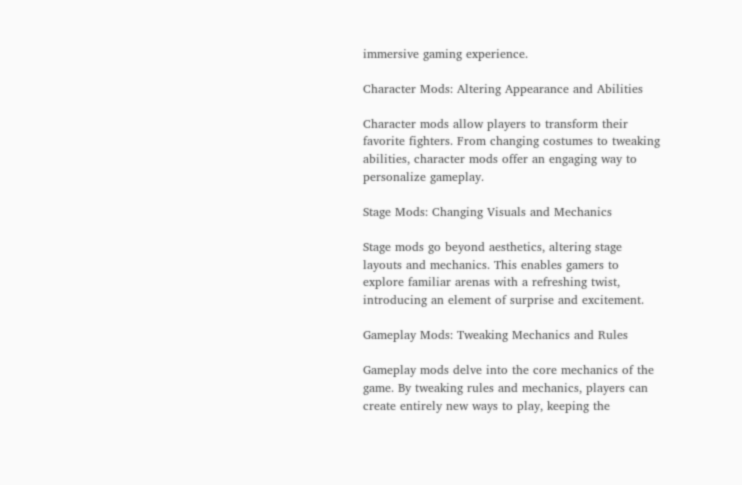immersive gaming experience.

Character Mods: Altering Appearance and Abilities

Character mods allow players to transform their favorite fighters. From changing costumes to tweaking abilities, character mods offer an engaging way to personalize gameplay.

Stage Mods: Changing Visuals and Mechanics

Stage mods go beyond aesthetics, altering stage layouts and mechanics. This enables gamers to explore familiar arenas with a refreshing twist, introducing an element of surprise and excitement.

Gameplay Mods: Tweaking Mechanics and Rules

Gameplay mods delve into the core mechanics of the game. By tweaking rules and mechanics, players can create entirely new ways to play, keeping the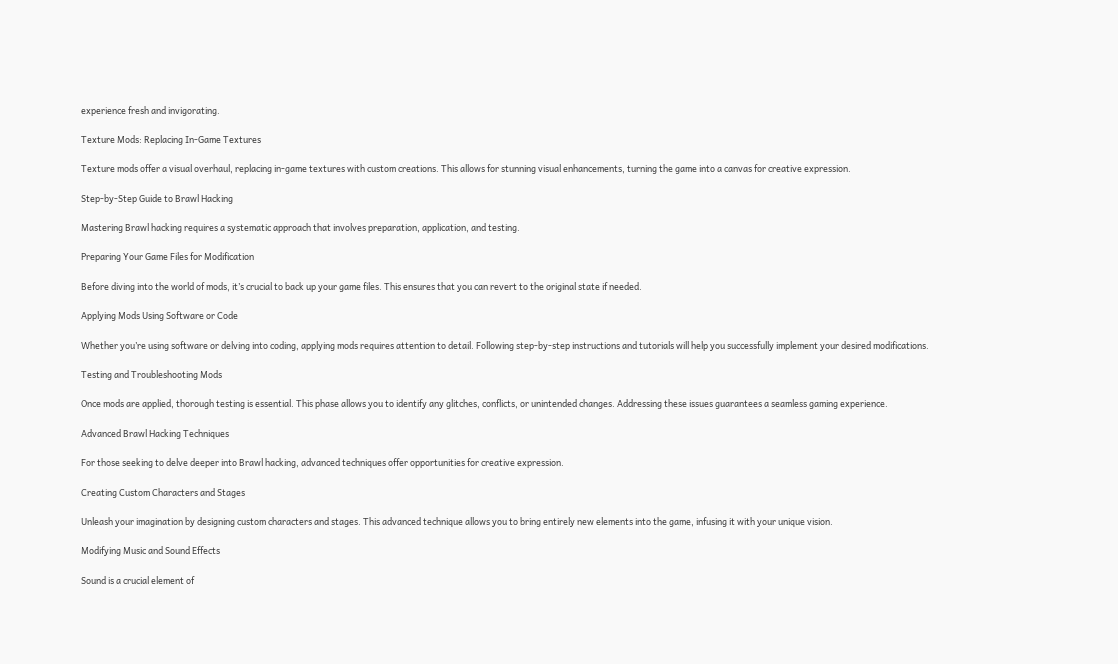experience fresh and invigorating.

Texture Mods: Replacing In-Game Textures

Texture mods offer a visual overhaul, replacing in-game textures with custom creations. This allows for stunning visual enhancements, turning the game into a canvas for creative expression.

Step-by-Step Guide to Brawl Hacking

Mastering Brawl hacking requires a systematic approach that involves preparation, application, and testing.

Preparing Your Game Files for Modification

Before diving into the world of mods, it’s crucial to back up your game files. This ensures that you can revert to the original state if needed.

Applying Mods Using Software or Code

Whether you’re using software or delving into coding, applying mods requires attention to detail. Following step-by-step instructions and tutorials will help you successfully implement your desired modifications.

Testing and Troubleshooting Mods

Once mods are applied, thorough testing is essential. This phase allows you to identify any glitches, conflicts, or unintended changes. Addressing these issues guarantees a seamless gaming experience.

Advanced Brawl Hacking Techniques

For those seeking to delve deeper into Brawl hacking, advanced techniques offer opportunities for creative expression.

Creating Custom Characters and Stages

Unleash your imagination by designing custom characters and stages. This advanced technique allows you to bring entirely new elements into the game, infusing it with your unique vision.

Modifying Music and Sound Effects

Sound is a crucial element of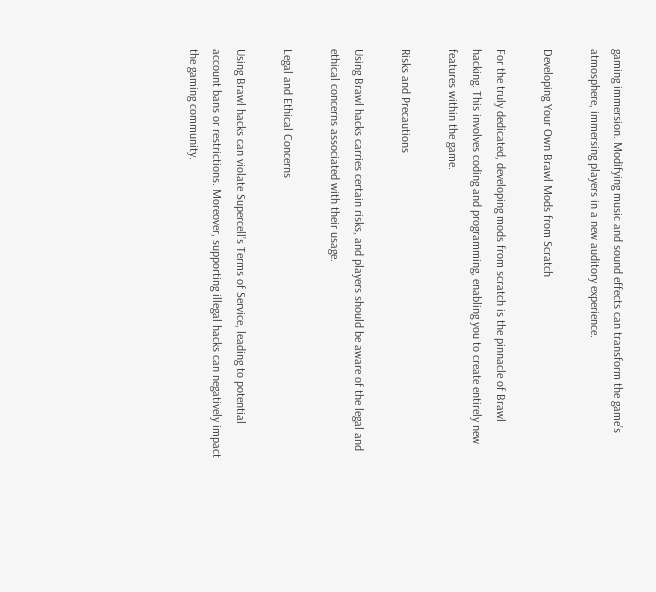gaming immersion. Modifying music and sound effects can transform the game’s atmosphere, immersing players in a new auditory experience.

Developing Your Own Brawl Mods from Scratch

For the truly dedicated, developing mods from scratch is the pinnacle of Brawl hacking. This involves coding and programming, enabling you to create entirely new features within the game.

Risks and Precautions

Using Brawl hacks carries certain risks, and players should be aware of the legal and ethical concerns associated with their usage.

Legal and Ethical Concerns

Using Brawl hacks can violate Supercell’s Terms of Service, leading to potential account bans or restrictions. Moreover, supporting illegal hacks can negatively impact the gaming community.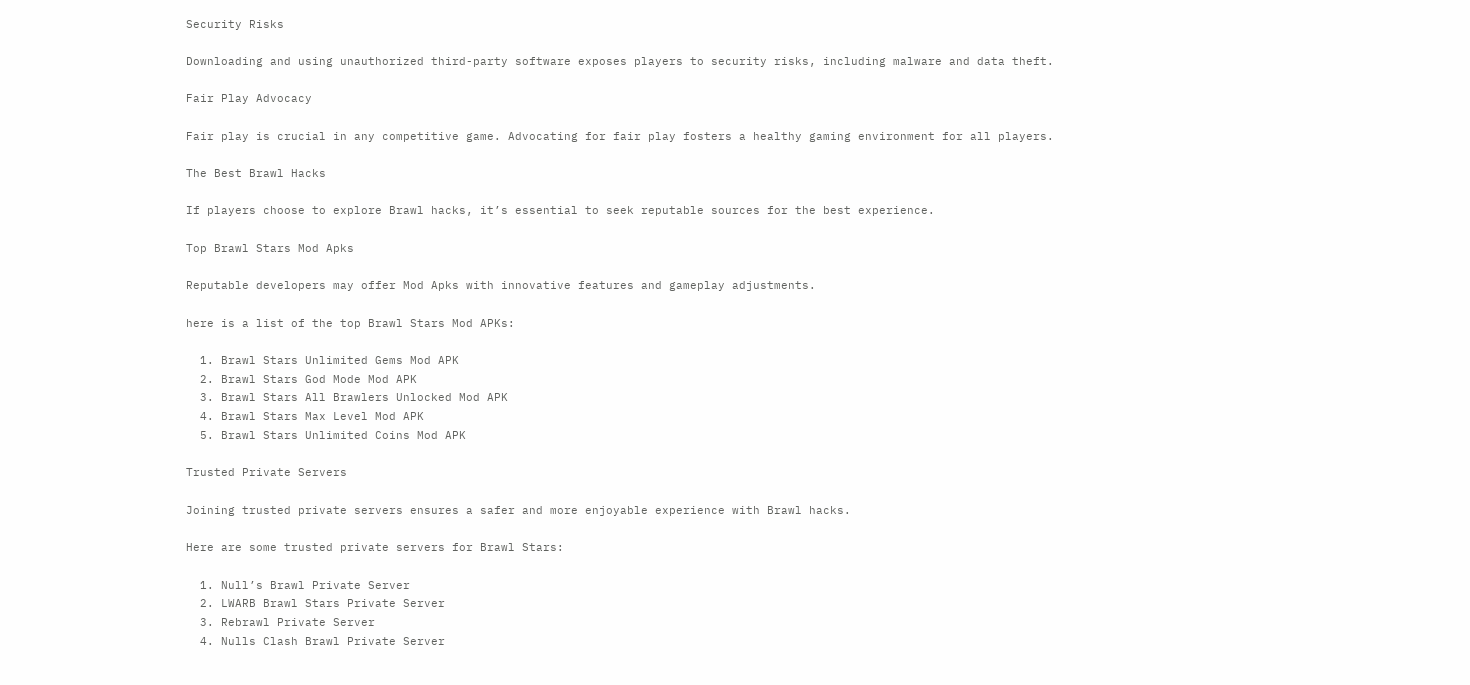Security Risks

Downloading and using unauthorized third-party software exposes players to security risks, including malware and data theft.

Fair Play Advocacy

Fair play is crucial in any competitive game. Advocating for fair play fosters a healthy gaming environment for all players.

The Best Brawl Hacks

If players choose to explore Brawl hacks, it’s essential to seek reputable sources for the best experience.

Top Brawl Stars Mod Apks

Reputable developers may offer Mod Apks with innovative features and gameplay adjustments.

here is a list of the top Brawl Stars Mod APKs:

  1. Brawl Stars Unlimited Gems Mod APK
  2. Brawl Stars God Mode Mod APK
  3. Brawl Stars All Brawlers Unlocked Mod APK
  4. Brawl Stars Max Level Mod APK
  5. Brawl Stars Unlimited Coins Mod APK

Trusted Private Servers

Joining trusted private servers ensures a safer and more enjoyable experience with Brawl hacks.

Here are some trusted private servers for Brawl Stars:

  1. Null’s Brawl Private Server
  2. LWARB Brawl Stars Private Server
  3. Rebrawl Private Server
  4. Nulls Clash Brawl Private Server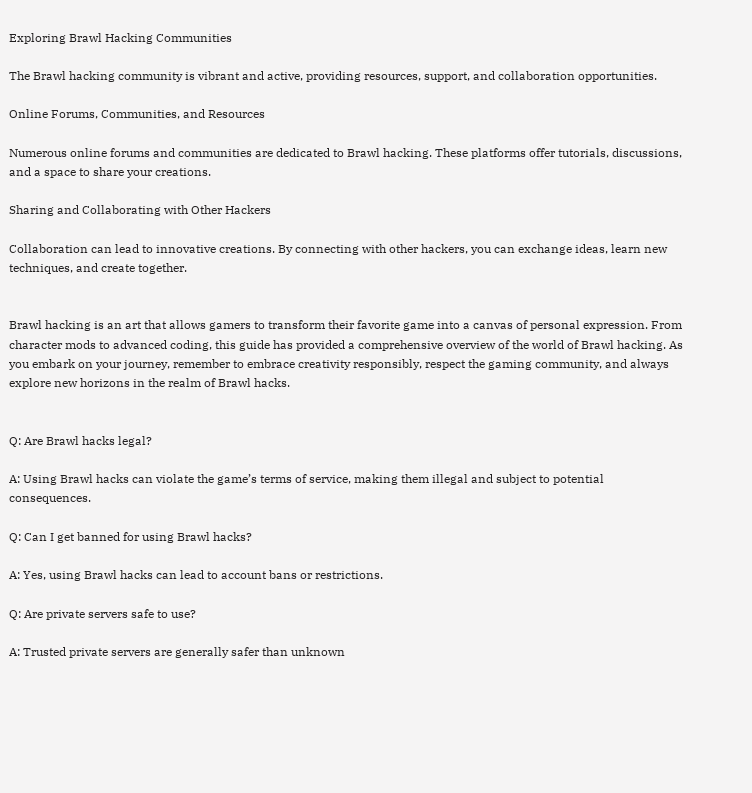Exploring Brawl Hacking Communities

The Brawl hacking community is vibrant and active, providing resources, support, and collaboration opportunities.

Online Forums, Communities, and Resources

Numerous online forums and communities are dedicated to Brawl hacking. These platforms offer tutorials, discussions, and a space to share your creations.

Sharing and Collaborating with Other Hackers

Collaboration can lead to innovative creations. By connecting with other hackers, you can exchange ideas, learn new techniques, and create together.


Brawl hacking is an art that allows gamers to transform their favorite game into a canvas of personal expression. From character mods to advanced coding, this guide has provided a comprehensive overview of the world of Brawl hacking. As you embark on your journey, remember to embrace creativity responsibly, respect the gaming community, and always explore new horizons in the realm of Brawl hacks.


Q: Are Brawl hacks legal?

A: Using Brawl hacks can violate the game’s terms of service, making them illegal and subject to potential consequences.

Q: Can I get banned for using Brawl hacks?

A: Yes, using Brawl hacks can lead to account bans or restrictions.

Q: Are private servers safe to use?

A: Trusted private servers are generally safer than unknown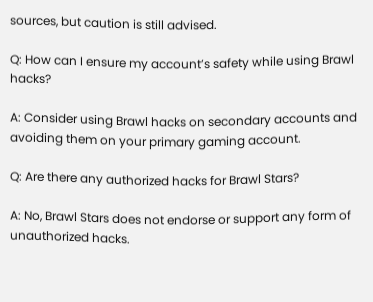sources, but caution is still advised.

Q: How can I ensure my account’s safety while using Brawl hacks?

A: Consider using Brawl hacks on secondary accounts and avoiding them on your primary gaming account.

Q: Are there any authorized hacks for Brawl Stars?

A: No, Brawl Stars does not endorse or support any form of unauthorized hacks.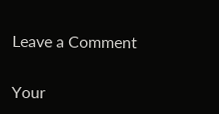Leave a Comment

Your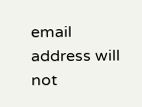email address will not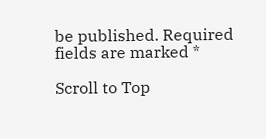be published. Required fields are marked *

Scroll to Top